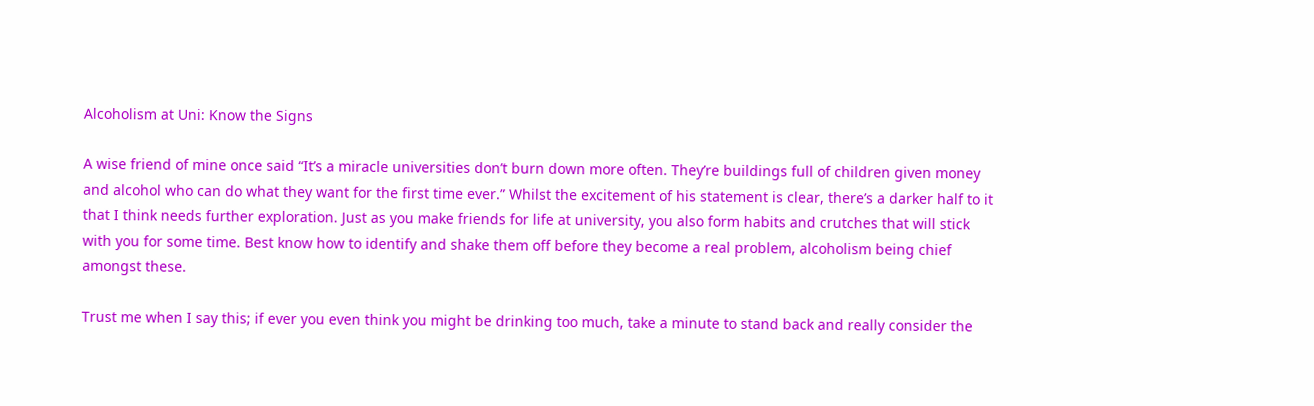Alcoholism at Uni: Know the Signs

A wise friend of mine once said “It’s a miracle universities don’t burn down more often. They’re buildings full of children given money and alcohol who can do what they want for the first time ever.” Whilst the excitement of his statement is clear, there’s a darker half to it that I think needs further exploration. Just as you make friends for life at university, you also form habits and crutches that will stick with you for some time. Best know how to identify and shake them off before they become a real problem, alcoholism being chief amongst these.

Trust me when I say this; if ever you even think you might be drinking too much, take a minute to stand back and really consider the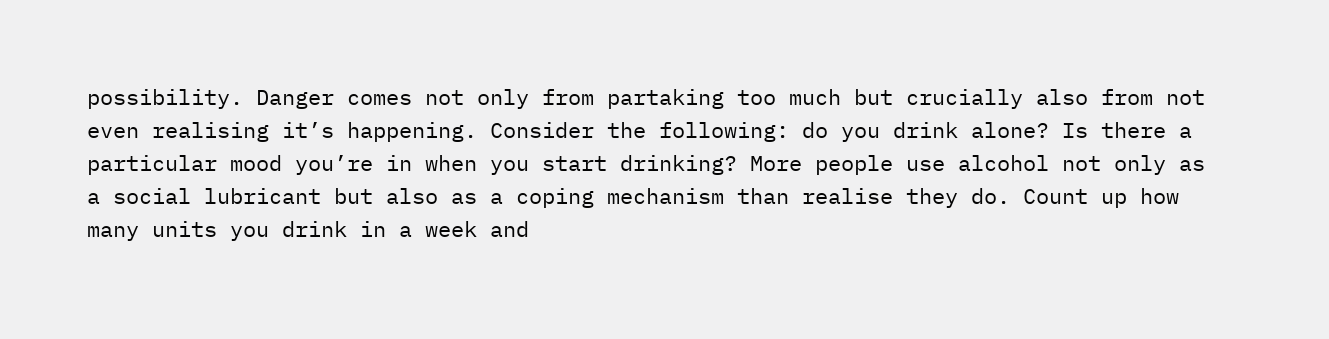possibility. Danger comes not only from partaking too much but crucially also from not even realising it’s happening. Consider the following: do you drink alone? Is there a particular mood you’re in when you start drinking? More people use alcohol not only as a social lubricant but also as a coping mechanism than realise they do. Count up how many units you drink in a week and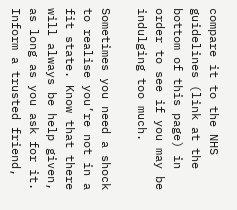compare it to the NHS guidelines (link at the bottom of this page) in order to see if you may be indulging too much.

Sometimes you need a shock to realise you’re not in a fit state. Know that there will always be help given, as long as you ask for it. Inform a trusted friend,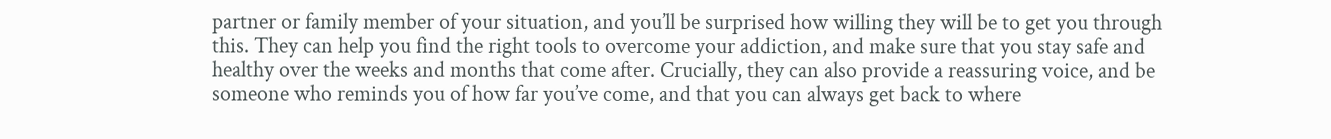partner or family member of your situation, and you’ll be surprised how willing they will be to get you through this. They can help you find the right tools to overcome your addiction, and make sure that you stay safe and healthy over the weeks and months that come after. Crucially, they can also provide a reassuring voice, and be someone who reminds you of how far you’ve come, and that you can always get back to where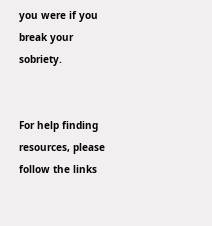you were if you break your sobriety.


For help finding resources, please follow the links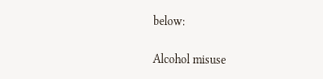below:

Alcohol misuse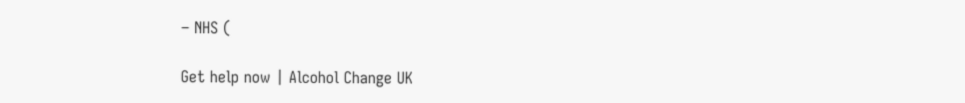– NHS (

Get help now | Alcohol Change UK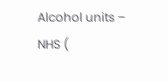Alcohol units – NHS (